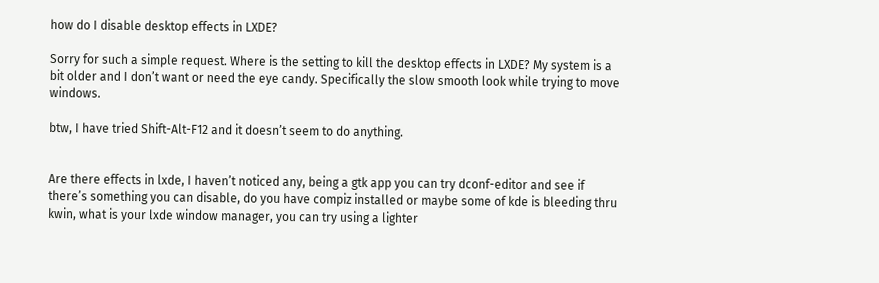how do I disable desktop effects in LXDE?

Sorry for such a simple request. Where is the setting to kill the desktop effects in LXDE? My system is a bit older and I don’t want or need the eye candy. Specifically the slow smooth look while trying to move windows.

btw, I have tried Shift-Alt-F12 and it doesn’t seem to do anything.


Are there effects in lxde, I haven’t noticed any, being a gtk app you can try dconf-editor and see if there’s something you can disable, do you have compiz installed or maybe some of kde is bleeding thru kwin, what is your lxde window manager, you can try using a lighter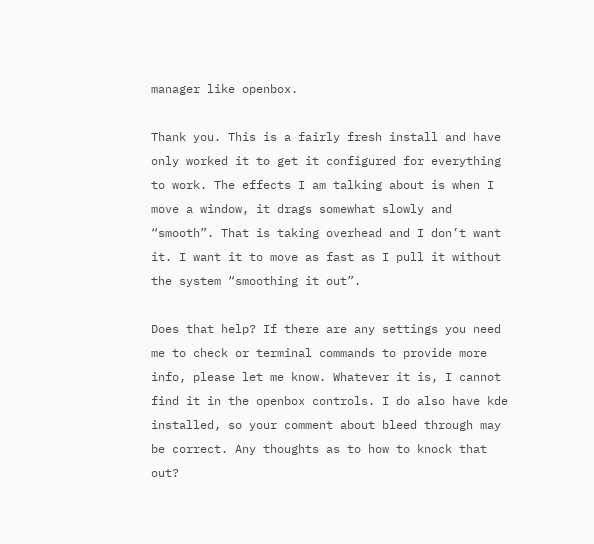manager like openbox.

Thank you. This is a fairly fresh install and have only worked it to get it configured for everything to work. The effects I am talking about is when I move a window, it drags somewhat slowly and “smooth”. That is taking overhead and I don’t want it. I want it to move as fast as I pull it without the system “smoothing it out”.

Does that help? If there are any settings you need me to check or terminal commands to provide more info, please let me know. Whatever it is, I cannot find it in the openbox controls. I do also have kde installed, so your comment about bleed through may be correct. Any thoughts as to how to knock that out?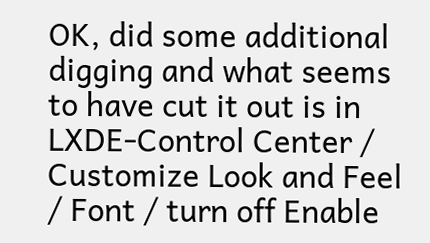OK, did some additional digging and what seems to have cut it out is in LXDE-Control Center / Customize Look and Feel / Font / turn off Enable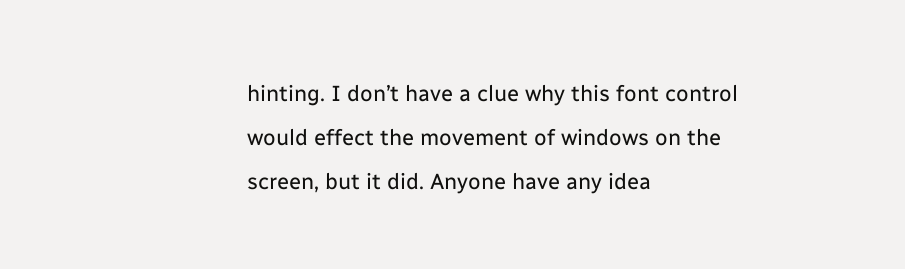hinting. I don’t have a clue why this font control would effect the movement of windows on the screen, but it did. Anyone have any idea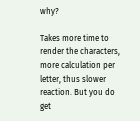why?

Takes more time to render the characters, more calculation per letter, thus slower reaction. But you do get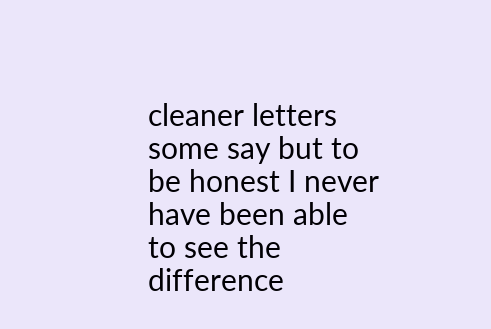cleaner letters some say but to be honest I never have been able to see the difference